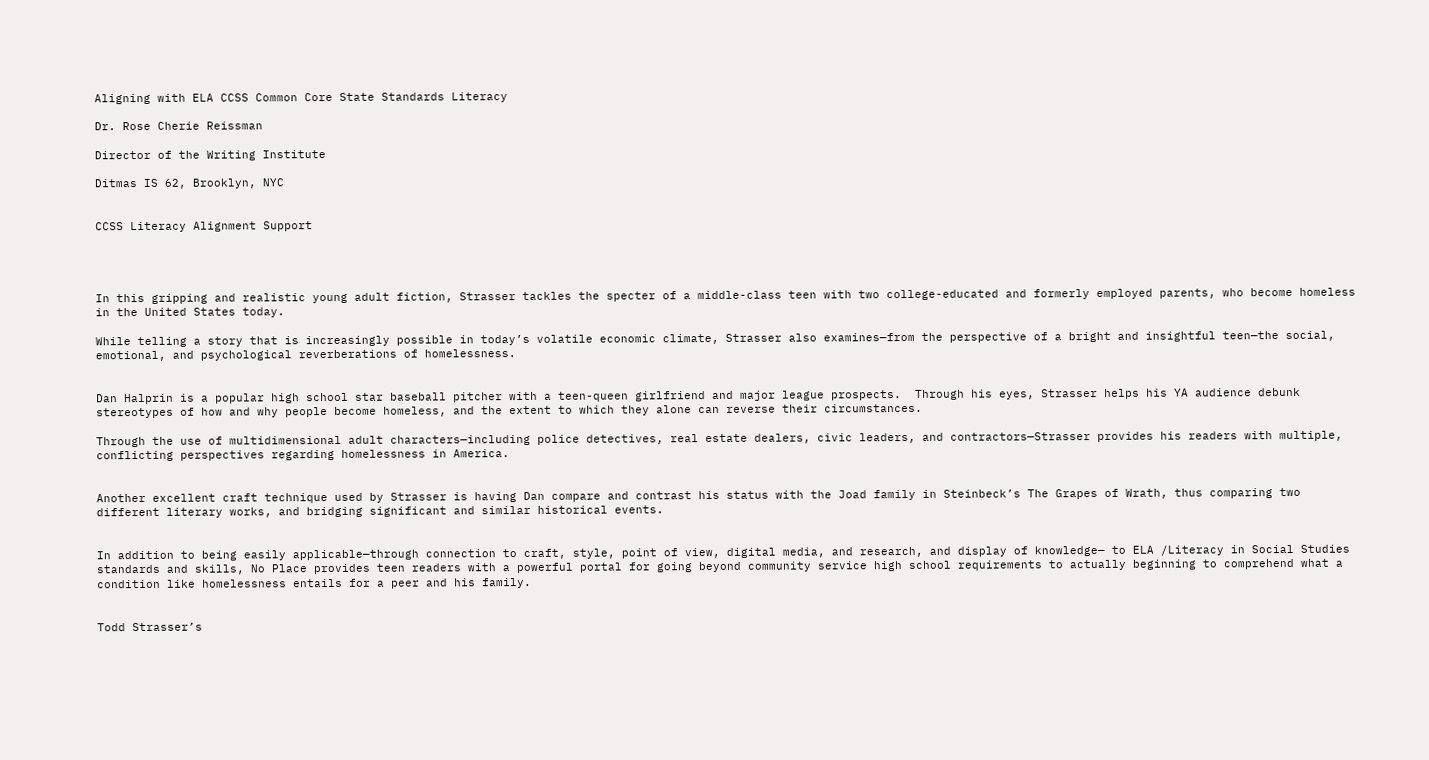Aligning with ELA CCSS Common Core State Standards Literacy

Dr. Rose Cherie Reissman

Director of the Writing Institute

Ditmas IS 62, Brooklyn, NYC


CCSS Literacy Alignment Support




In this gripping and realistic young adult fiction, Strasser tackles the specter of a middle-class teen with two college-educated and formerly employed parents, who become homeless in the United States today.

While telling a story that is increasingly possible in today’s volatile economic climate, Strasser also examines—from the perspective of a bright and insightful teen—the social, emotional, and psychological reverberations of homelessness.


Dan Halprin is a popular high school star baseball pitcher with a teen-queen girlfriend and major league prospects.  Through his eyes, Strasser helps his YA audience debunk stereotypes of how and why people become homeless, and the extent to which they alone can reverse their circumstances.

Through the use of multidimensional adult characters—including police detectives, real estate dealers, civic leaders, and contractors—Strasser provides his readers with multiple, conflicting perspectives regarding homelessness in America.


Another excellent craft technique used by Strasser is having Dan compare and contrast his status with the Joad family in Steinbeck’s The Grapes of Wrath, thus comparing two different literary works, and bridging significant and similar historical events.


In addition to being easily applicable—through connection to craft, style, point of view, digital media, and research, and display of knowledge— to ELA /Literacy in Social Studies standards and skills, No Place provides teen readers with a powerful portal for going beyond community service high school requirements to actually beginning to comprehend what a condition like homelessness entails for a peer and his family.


Todd Strasser’s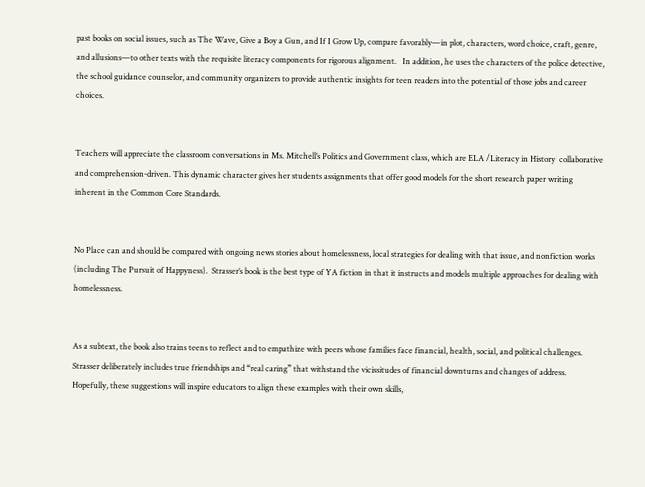past books on social issues, such as The Wave, Give a Boy a Gun, and If I Grow Up, compare favorably—in plot, characters, word choice, craft, genre, and allusions—to other texts with the requisite literacy components for rigorous alignment.   In addition, he uses the characters of the police detective, the school guidance counselor, and community organizers to provide authentic insights for teen readers into the potential of those jobs and career choices.


Teachers will appreciate the classroom conversations in Ms. Mitchell’s Politics and Government class, which are ELA /Literacy in History  collaborative and comprehension-driven. This dynamic character gives her students assignments that offer good models for the short research paper writing inherent in the Common Core Standards.


No Place can and should be compared with ongoing news stories about homelessness, local strategies for dealing with that issue, and nonfiction works (including The Pursuit of Happyness).  Strasser’s book is the best type of YA fiction in that it instructs and models multiple approaches for dealing with homelessness.


As a subtext, the book also trains teens to reflect and to empathize with peers whose families face financial, health, social, and political challenges.  Strasser deliberately includes true friendships and “real caring” that withstand the vicissitudes of financial downturns and changes of address.  Hopefully, these suggestions will inspire educators to align these examples with their own skills,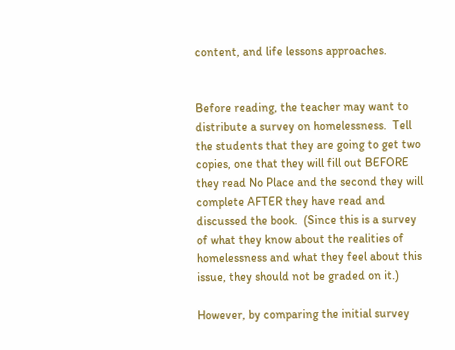content, and life lessons approaches.


Before reading, the teacher may want to distribute a survey on homelessness.  Tell the students that they are going to get two copies, one that they will fill out BEFORE they read No Place and the second they will complete AFTER they have read and discussed the book.  (Since this is a survey of what they know about the realities of homelessness and what they feel about this issue, they should not be graded on it.)

However, by comparing the initial survey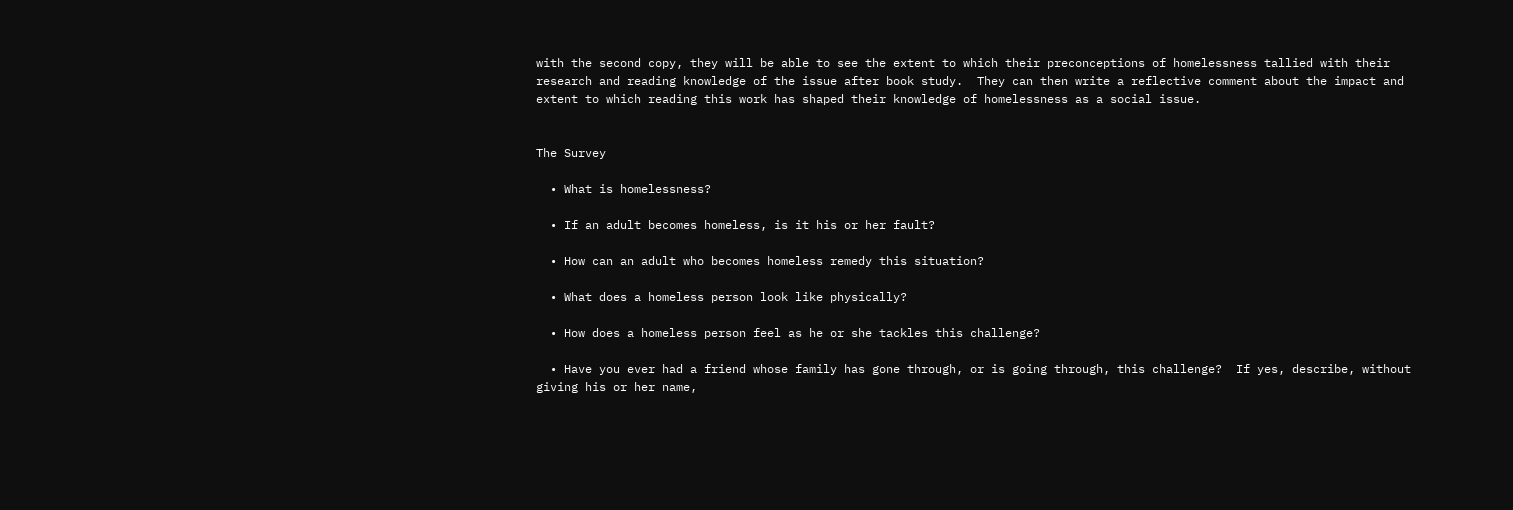with the second copy, they will be able to see the extent to which their preconceptions of homelessness tallied with their research and reading knowledge of the issue after book study.  They can then write a reflective comment about the impact and extent to which reading this work has shaped their knowledge of homelessness as a social issue.


The Survey

  • What is homelessness?

  • If an adult becomes homeless, is it his or her fault?

  • How can an adult who becomes homeless remedy this situation?

  • What does a homeless person look like physically?

  • How does a homeless person feel as he or she tackles this challenge?

  • Have you ever had a friend whose family has gone through, or is going through, this challenge?  If yes, describe, without giving his or her name,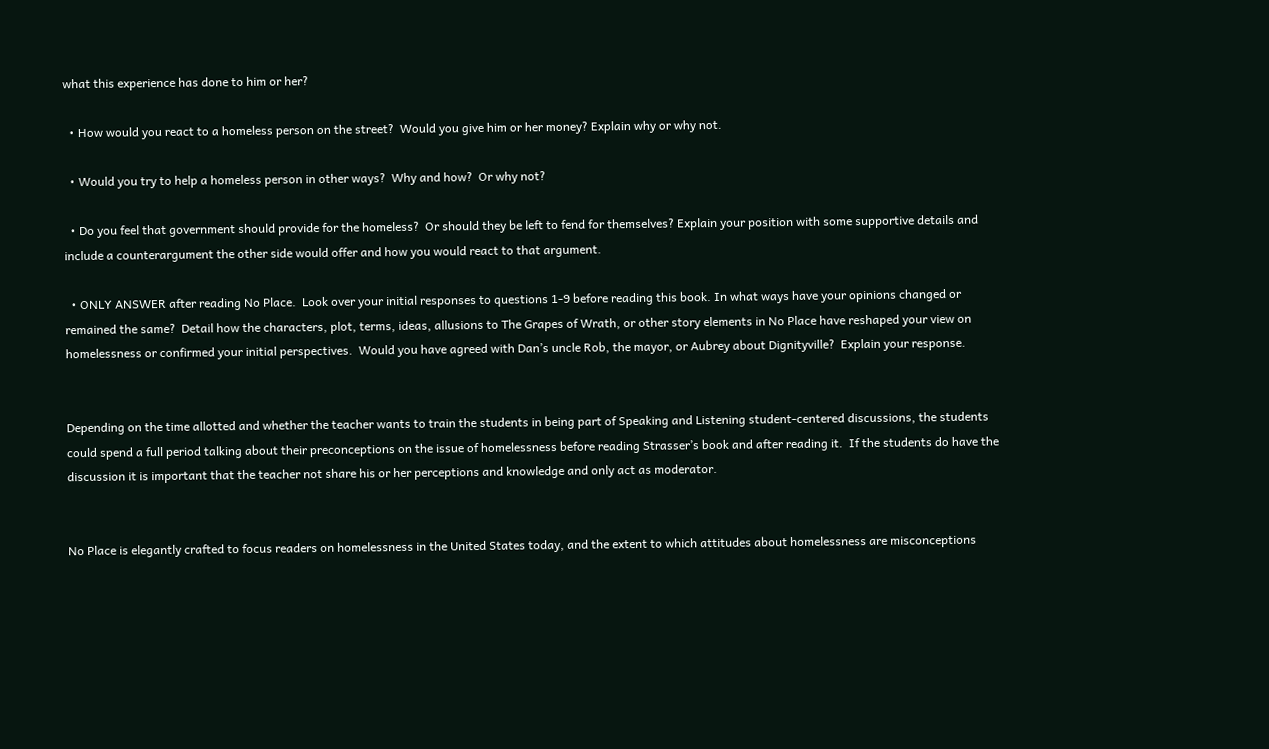what this experience has done to him or her?

  • How would you react to a homeless person on the street?  Would you give him or her money? Explain why or why not.

  • Would you try to help a homeless person in other ways?  Why and how?  Or why not?

  • Do you feel that government should provide for the homeless?  Or should they be left to fend for themselves? Explain your position with some supportive details and include a counterargument the other side would offer and how you would react to that argument.

  • ONLY ANSWER after reading No Place.  Look over your initial responses to questions 1-9 before reading this book. In what ways have your opinions changed or remained the same?  Detail how the characters, plot, terms, ideas, allusions to The Grapes of Wrath, or other story elements in No Place have reshaped your view on homelessness or confirmed your initial perspectives.  Would you have agreed with Dan’s uncle Rob, the mayor, or Aubrey about Dignityville?  Explain your response.


Depending on the time allotted and whether the teacher wants to train the students in being part of Speaking and Listening student-centered discussions, the students could spend a full period talking about their preconceptions on the issue of homelessness before reading Strasser’s book and after reading it.  If the students do have the discussion it is important that the teacher not share his or her perceptions and knowledge and only act as moderator.


No Place is elegantly crafted to focus readers on homelessness in the United States today, and the extent to which attitudes about homelessness are misconceptions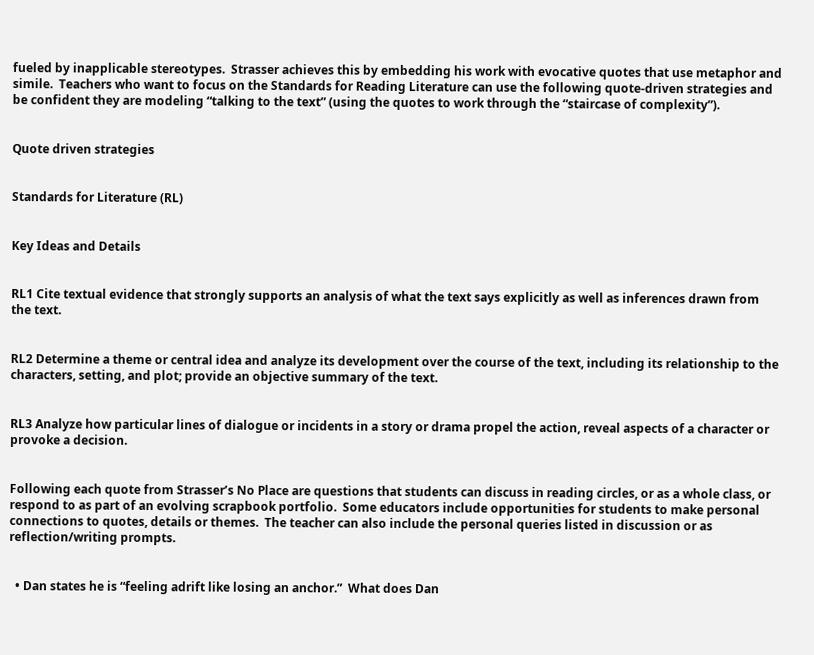fueled by inapplicable stereotypes.  Strasser achieves this by embedding his work with evocative quotes that use metaphor and simile.  Teachers who want to focus on the Standards for Reading Literature can use the following quote-driven strategies and be confident they are modeling “talking to the text” (using the quotes to work through the “staircase of complexity”).


Quote driven strategies


Standards for Literature (RL)


Key Ideas and Details


RL1 Cite textual evidence that strongly supports an analysis of what the text says explicitly as well as inferences drawn from the text.


RL2 Determine a theme or central idea and analyze its development over the course of the text, including its relationship to the characters, setting, and plot; provide an objective summary of the text.


RL3 Analyze how particular lines of dialogue or incidents in a story or drama propel the action, reveal aspects of a character or provoke a decision.


Following each quote from Strasser’s No Place are questions that students can discuss in reading circles, or as a whole class, or respond to as part of an evolving scrapbook portfolio.  Some educators include opportunities for students to make personal connections to quotes, details or themes.  The teacher can also include the personal queries listed in discussion or as reflection/writing prompts.


  • Dan states he is “feeling adrift like losing an anchor.”  What does Dan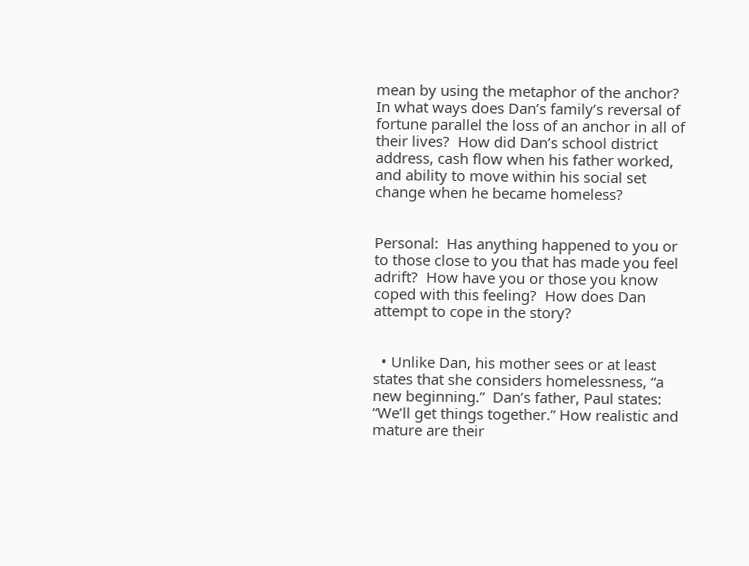mean by using the metaphor of the anchor?  In what ways does Dan’s family’s reversal of fortune parallel the loss of an anchor in all of their lives?  How did Dan’s school district address, cash flow when his father worked, and ability to move within his social set change when he became homeless?


Personal:  Has anything happened to you or to those close to you that has made you feel adrift?  How have you or those you know coped with this feeling?  How does Dan attempt to cope in the story?


  • Unlike Dan, his mother sees or at least states that she considers homelessness, “a new beginning.”  Dan’s father, Paul states:  “We’ll get things together.” How realistic and mature are their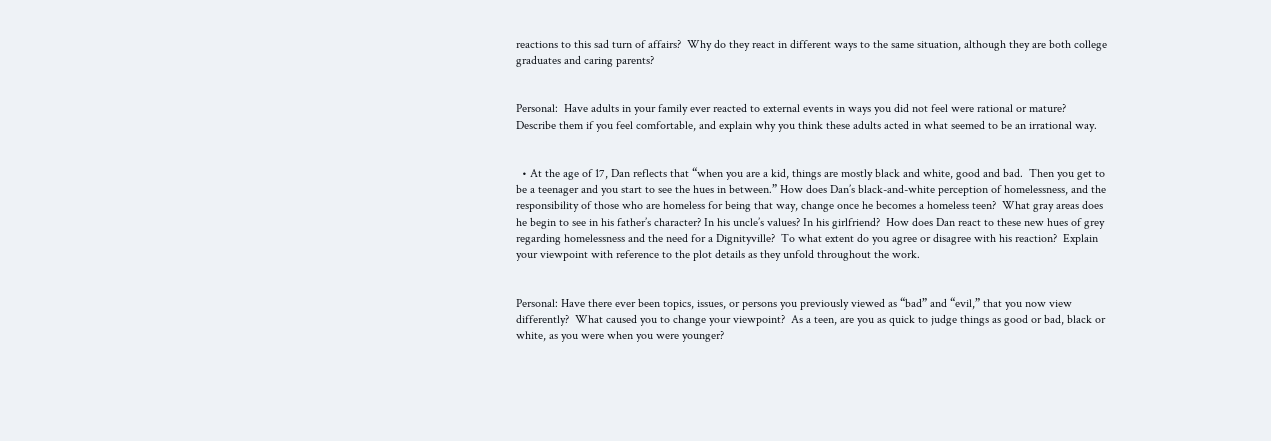reactions to this sad turn of affairs?  Why do they react in different ways to the same situation, although they are both college graduates and caring parents?


Personal:  Have adults in your family ever reacted to external events in ways you did not feel were rational or mature?  Describe them if you feel comfortable, and explain why you think these adults acted in what seemed to be an irrational way.


  • At the age of 17, Dan reflects that “when you are a kid, things are mostly black and white, good and bad.  Then you get to be a teenager and you start to see the hues in between.” How does Dan’s black-and-white perception of homelessness, and the responsibility of those who are homeless for being that way, change once he becomes a homeless teen?  What gray areas does he begin to see in his father’s character? In his uncle’s values? In his girlfriend?  How does Dan react to these new hues of grey regarding homelessness and the need for a Dignityville?  To what extent do you agree or disagree with his reaction?  Explain your viewpoint with reference to the plot details as they unfold throughout the work.


Personal: Have there ever been topics, issues, or persons you previously viewed as “bad” and “evil,” that you now view differently?  What caused you to change your viewpoint?  As a teen, are you as quick to judge things as good or bad, black or white, as you were when you were younger?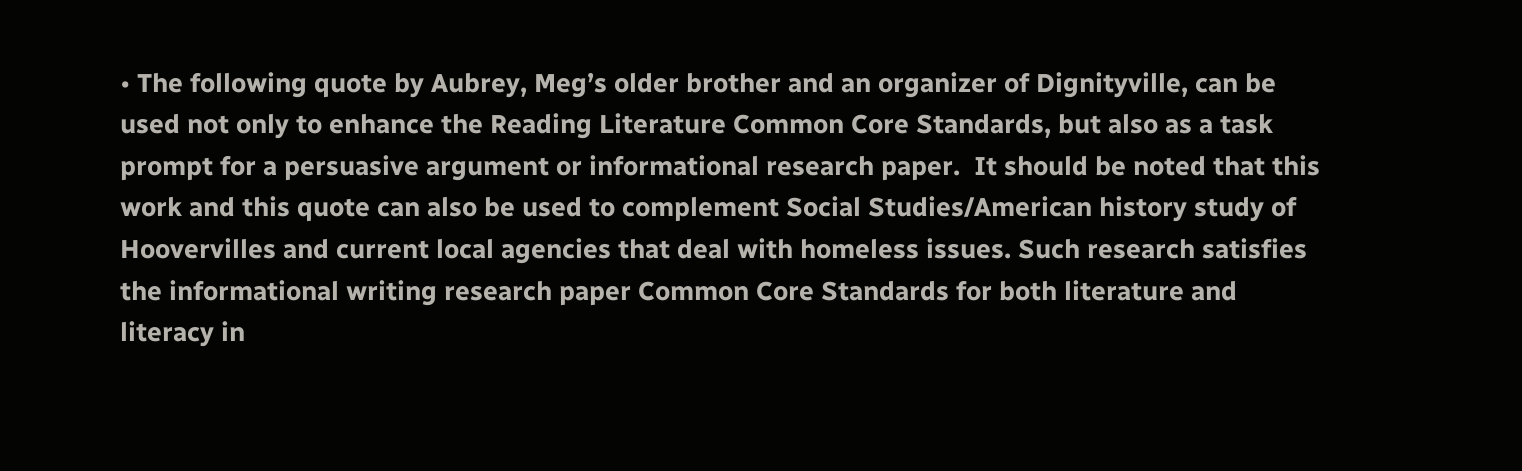• The following quote by Aubrey, Meg’s older brother and an organizer of Dignityville, can be used not only to enhance the Reading Literature Common Core Standards, but also as a task prompt for a persuasive argument or informational research paper.  It should be noted that this work and this quote can also be used to complement Social Studies/American history study of Hoovervilles and current local agencies that deal with homeless issues. Such research satisfies the informational writing research paper Common Core Standards for both literature and literacy in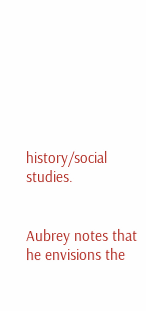history/social studies.


Aubrey notes that he envisions the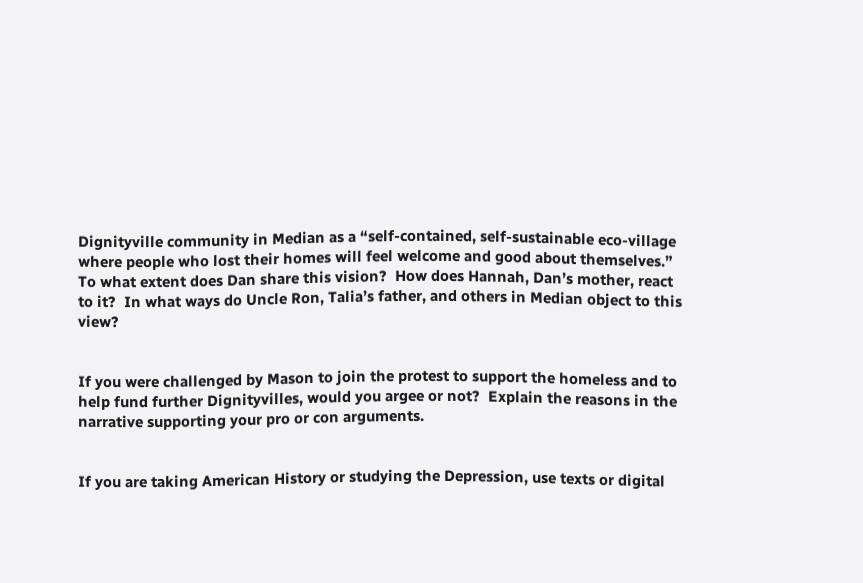Dignityville community in Median as a “self-contained, self-sustainable eco-village where people who lost their homes will feel welcome and good about themselves.”   To what extent does Dan share this vision?  How does Hannah, Dan’s mother, react to it?  In what ways do Uncle Ron, Talia’s father, and others in Median object to this view?


If you were challenged by Mason to join the protest to support the homeless and to help fund further Dignityvilles, would you argee or not?  Explain the reasons in the narrative supporting your pro or con arguments.


If you are taking American History or studying the Depression, use texts or digital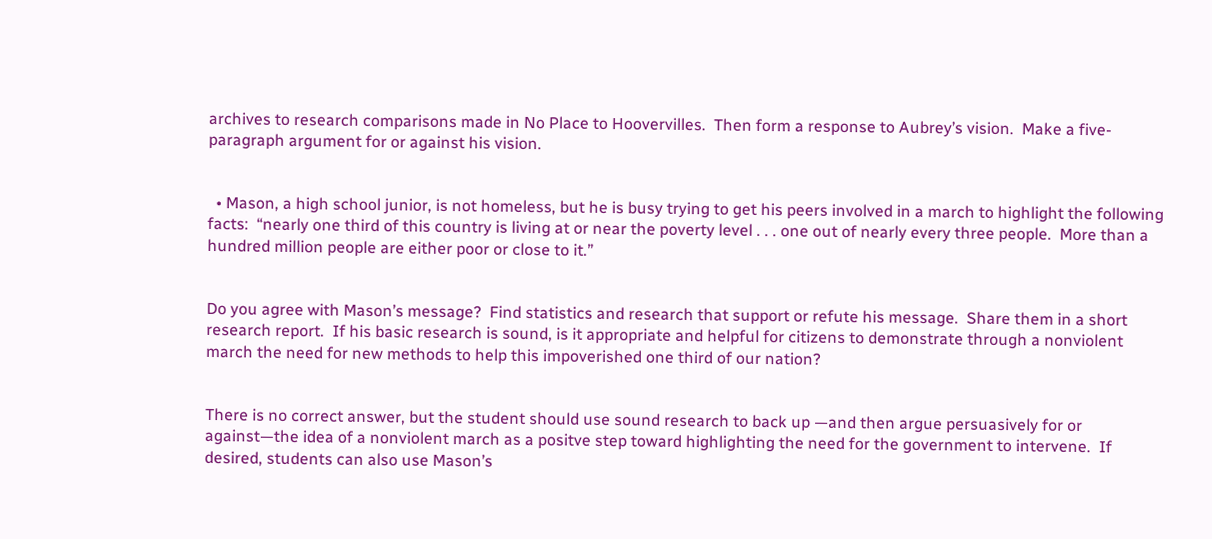archives to research comparisons made in No Place to Hoovervilles.  Then form a response to Aubrey’s vision.  Make a five- paragraph argument for or against his vision.


  • Mason, a high school junior, is not homeless, but he is busy trying to get his peers involved in a march to highlight the following facts:  “nearly one third of this country is living at or near the poverty level . . . one out of nearly every three people.  More than a hundred million people are either poor or close to it.”


Do you agree with Mason’s message?  Find statistics and research that support or refute his message.  Share them in a short research report.  If his basic research is sound, is it appropriate and helpful for citizens to demonstrate through a nonviolent march the need for new methods to help this impoverished one third of our nation?


There is no correct answer, but the student should use sound research to back up —and then argue persuasively for or against—the idea of a nonviolent march as a positve step toward highlighting the need for the government to intervene.  If desired, students can also use Mason’s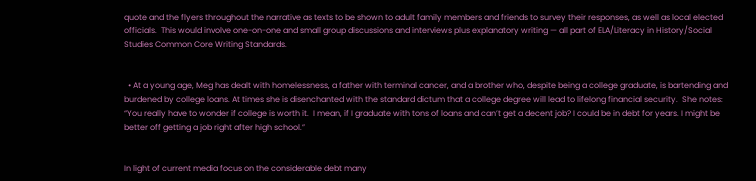quote and the flyers throughout the narrative as texts to be shown to adult family members and friends to survey their responses, as well as local elected officials.  This would involve one-on-one and small group discussions and interviews plus explanatory writing — all part of ELA/Literacy in History/Social Studies Common Core Writing Standards.


  • At a young age, Meg has dealt with homelessness, a father with terminal cancer, and a brother who, despite being a college graduate, is bartending and burdened by college loans. At times she is disenchanted with the standard dictum that a college degree will lead to lifelong financial security.  She notes: “You really have to wonder if college is worth it.  I mean, if I graduate with tons of loans and can’t get a decent job? I could be in debt for years. I might be better off getting a job right after high school.”


In light of current media focus on the considerable debt many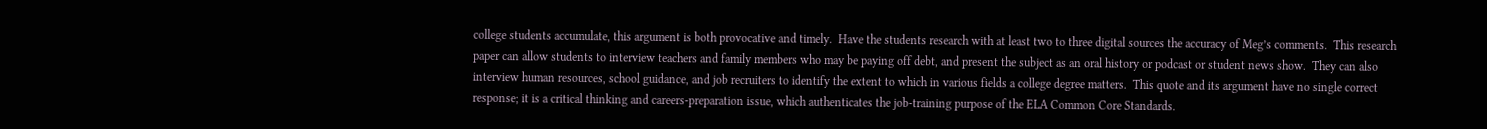college students accumulate, this argument is both provocative and timely.  Have the students research with at least two to three digital sources the accuracy of Meg’s comments.  This research paper can allow students to interview teachers and family members who may be paying off debt, and present the subject as an oral history or podcast or student news show.  They can also interview human resources, school guidance, and job recruiters to identify the extent to which in various fields a college degree matters.  This quote and its argument have no single correct response; it is a critical thinking and careers-preparation issue, which authenticates the job-training purpose of the ELA Common Core Standards.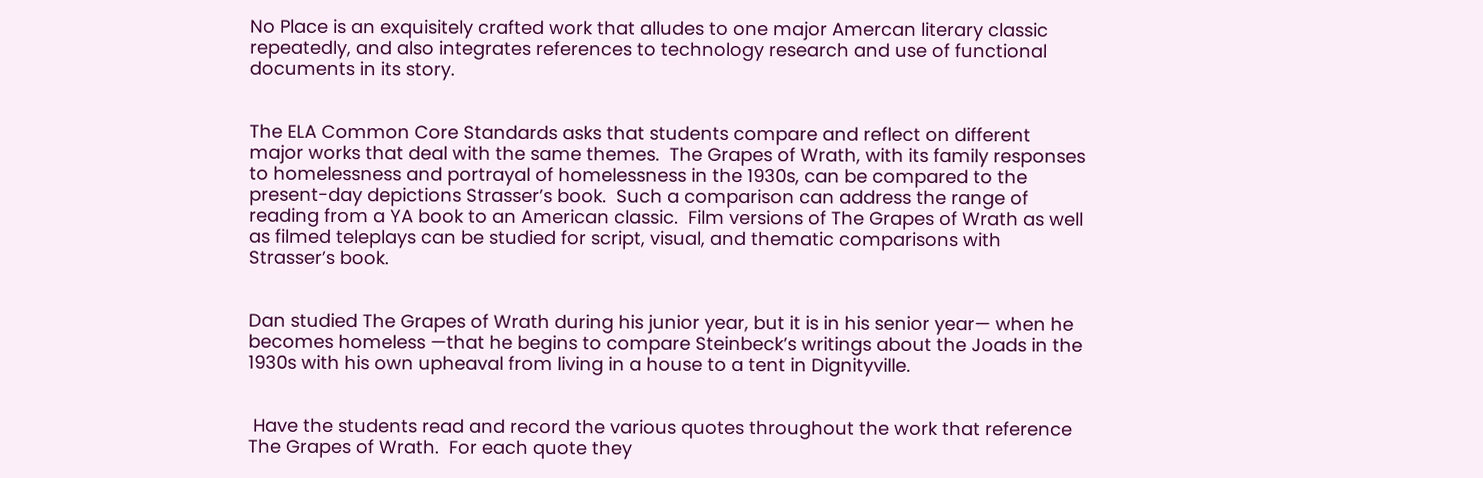No Place is an exquisitely crafted work that alludes to one major Amercan literary classic repeatedly, and also integrates references to technology research and use of functional documents in its story.


The ELA Common Core Standards asks that students compare and reflect on different major works that deal with the same themes.  The Grapes of Wrath, with its family responses to homelessness and portrayal of homelessness in the 1930s, can be compared to the present-day depictions Strasser’s book.  Such a comparison can address the range of reading from a YA book to an American classic.  Film versions of The Grapes of Wrath as well as filmed teleplays can be studied for script, visual, and thematic comparisons with Strasser’s book.


Dan studied The Grapes of Wrath during his junior year, but it is in his senior year— when he becomes homeless —that he begins to compare Steinbeck’s writings about the Joads in the 1930s with his own upheaval from living in a house to a tent in Dignityville.


 Have the students read and record the various quotes throughout the work that reference The Grapes of Wrath.  For each quote they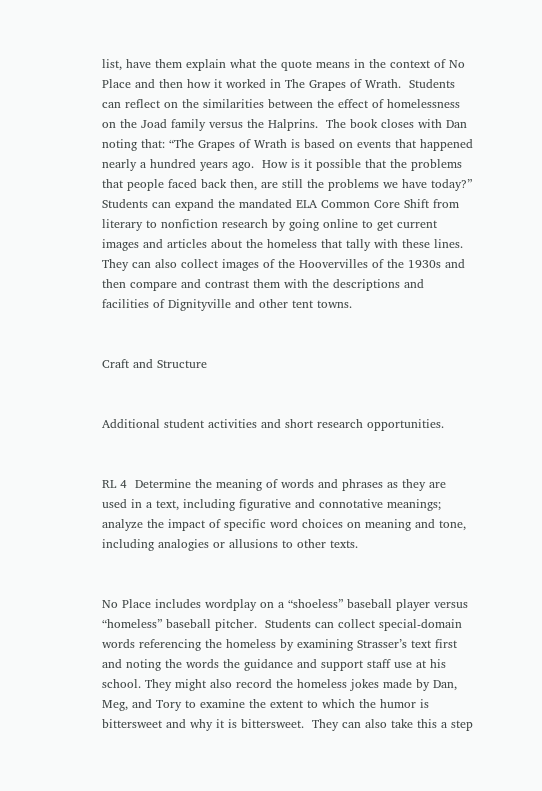list, have them explain what the quote means in the context of No Place and then how it worked in The Grapes of Wrath.  Students can reflect on the similarities between the effect of homelessness on the Joad family versus the Halprins.  The book closes with Dan noting that: “The Grapes of Wrath is based on events that happened nearly a hundred years ago.  How is it possible that the problems that people faced back then, are still the problems we have today?” Students can expand the mandated ELA Common Core Shift from literary to nonfiction research by going online to get current images and articles about the homeless that tally with these lines.  They can also collect images of the Hoovervilles of the 1930s and then compare and contrast them with the descriptions and facilities of Dignityville and other tent towns.


Craft and Structure


Additional student activities and short research opportunities.


RL 4  Determine the meaning of words and phrases as they are used in a text, including figurative and connotative meanings; analyze the impact of specific word choices on meaning and tone, including analogies or allusions to other texts.


No Place includes wordplay on a “shoeless” baseball player versus “homeless” baseball pitcher.  Students can collect special-domain words referencing the homeless by examining Strasser’s text first and noting the words the guidance and support staff use at his school. They might also record the homeless jokes made by Dan, Meg, and Tory to examine the extent to which the humor is bittersweet and why it is bittersweet.  They can also take this a step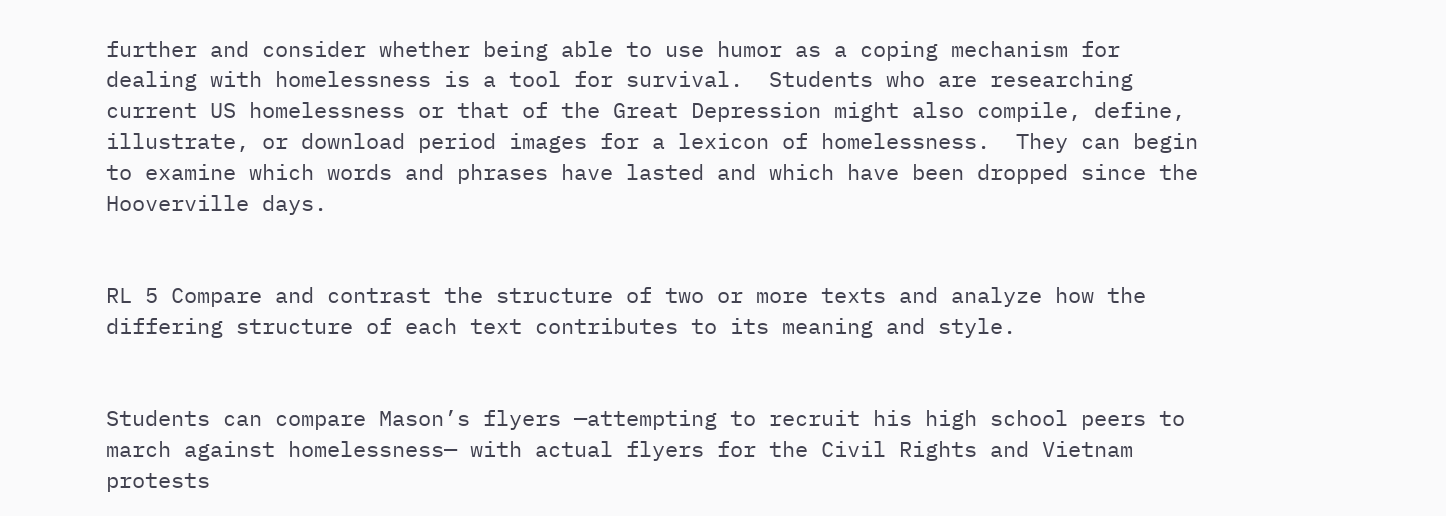further and consider whether being able to use humor as a coping mechanism for dealing with homelessness is a tool for survival.  Students who are researching current US homelessness or that of the Great Depression might also compile, define, illustrate, or download period images for a lexicon of homelessness.  They can begin to examine which words and phrases have lasted and which have been dropped since the Hooverville days.


RL 5 Compare and contrast the structure of two or more texts and analyze how the differing structure of each text contributes to its meaning and style.


Students can compare Mason’s flyers —attempting to recruit his high school peers to march against homelessness— with actual flyers for the Civil Rights and Vietnam protests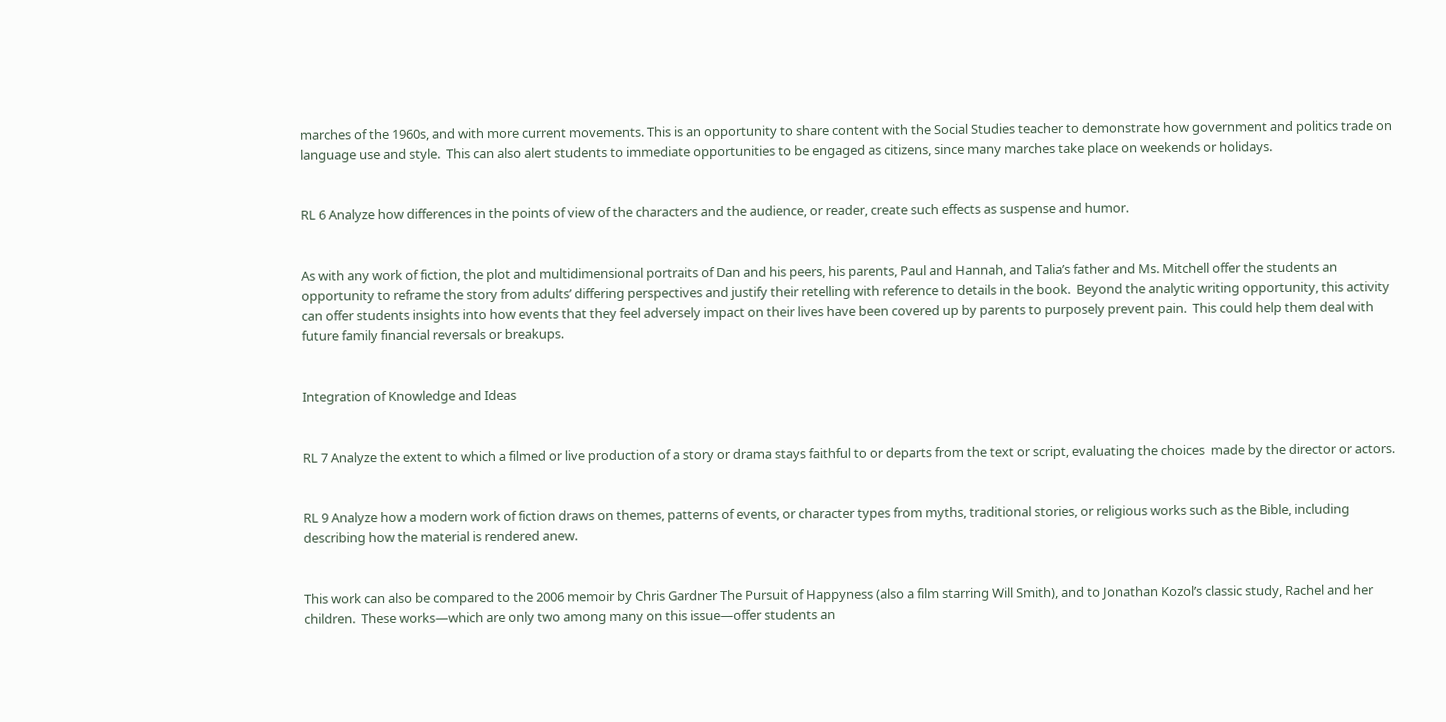marches of the 1960s, and with more current movements. This is an opportunity to share content with the Social Studies teacher to demonstrate how government and politics trade on language use and style.  This can also alert students to immediate opportunities to be engaged as citizens, since many marches take place on weekends or holidays.


RL 6 Analyze how differences in the points of view of the characters and the audience, or reader, create such effects as suspense and humor.


As with any work of fiction, the plot and multidimensional portraits of Dan and his peers, his parents, Paul and Hannah, and Talia’s father and Ms. Mitchell offer the students an opportunity to reframe the story from adults’ differing perspectives and justify their retelling with reference to details in the book.  Beyond the analytic writing opportunity, this activity can offer students insights into how events that they feel adversely impact on their lives have been covered up by parents to purposely prevent pain.  This could help them deal with future family financial reversals or breakups.


Integration of Knowledge and Ideas


RL 7 Analyze the extent to which a filmed or live production of a story or drama stays faithful to or departs from the text or script, evaluating the choices  made by the director or actors.


RL 9 Analyze how a modern work of fiction draws on themes, patterns of events, or character types from myths, traditional stories, or religious works such as the Bible, including describing how the material is rendered anew.


This work can also be compared to the 2006 memoir by Chris Gardner The Pursuit of Happyness (also a film starring Will Smith), and to Jonathan Kozol’s classic study, Rachel and her children.  These works—which are only two among many on this issue—offer students an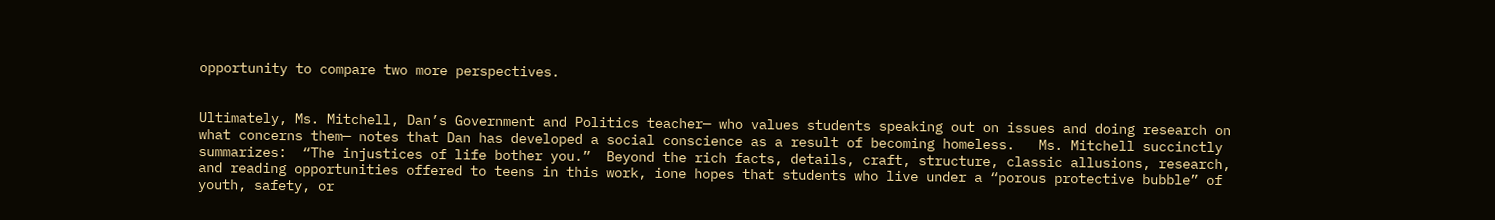opportunity to compare two more perspectives.


Ultimately, Ms. Mitchell, Dan’s Government and Politics teacher— who values students speaking out on issues and doing research on what concerns them— notes that Dan has developed a social conscience as a result of becoming homeless.   Ms. Mitchell succinctly summarizes:  “The injustices of life bother you.”  Beyond the rich facts, details, craft, structure, classic allusions, research, and reading opportunities offered to teens in this work, ione hopes that students who live under a “porous protective bubble” of youth, safety, or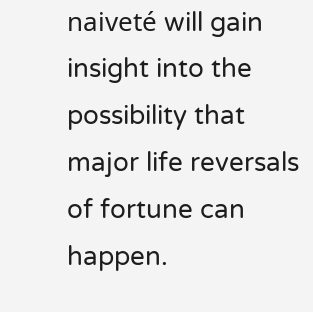naiveté will gain insight into the possibility that major life reversals of fortune can happen.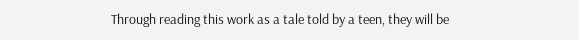Through reading this work as a tale told by a teen, they will be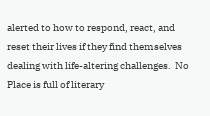alerted to how to respond, react, and reset their lives if they find themselves dealing with life-altering challenges.  No Place is full of literary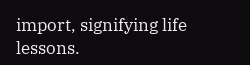import, signifying life lessons.